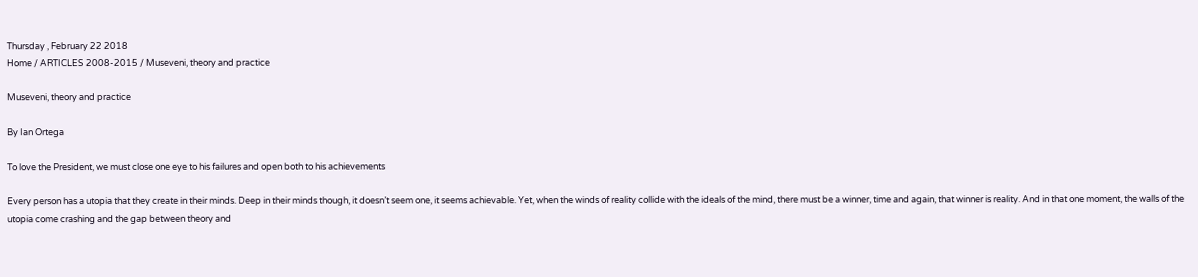Thursday , February 22 2018
Home / ARTICLES 2008-2015 / Museveni, theory and practice

Museveni, theory and practice

By Ian Ortega

To love the President, we must close one eye to his failures and open both to his achievements

Every person has a utopia that they create in their minds. Deep in their minds though, it doesn’t seem one, it seems achievable. Yet, when the winds of reality collide with the ideals of the mind, there must be a winner, time and again, that winner is reality. And in that one moment, the walls of the utopia come crashing and the gap between theory and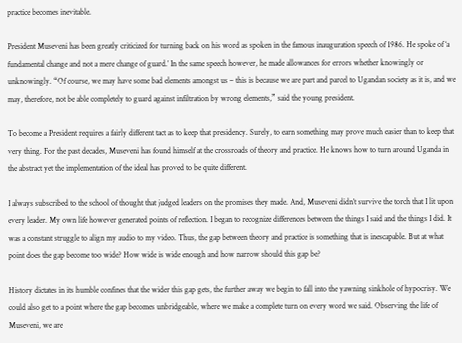practice becomes inevitable.

President Museveni has been greatly criticized for turning back on his word as spoken in the famous inauguration speech of 1986. He spoke of ‘a fundamental change and not a mere change of guard.’ In the same speech however, he made allowances for errors whether knowingly or unknowingly. “Of course, we may have some bad elements amongst us – this is because we are part and parcel to Ugandan society as it is, and we may, therefore, not be able completely to guard against infiltration by wrong elements,” said the young president.

To become a President requires a fairly different tact as to keep that presidency. Surely, to earn something may prove much easier than to keep that very thing. For the past decades, Museveni has found himself at the crossroads of theory and practice. He knows how to turn around Uganda in the abstract yet the implementation of the ideal has proved to be quite different.

I always subscribed to the school of thought that judged leaders on the promises they made. And, Museveni didn’t survive the torch that I lit upon every leader. My own life however generated points of reflection. I began to recognize differences between the things I said and the things I did. It was a constant struggle to align my audio to my video. Thus, the gap between theory and practice is something that is inescapable. But at what point does the gap become too wide? How wide is wide enough and how narrow should this gap be?

History dictates in its humble confines that the wider this gap gets, the further away we begin to fall into the yawning sinkhole of hypocrisy. We could also get to a point where the gap becomes unbridgeable, where we make a complete turn on every word we said. Observing the life of Museveni, we are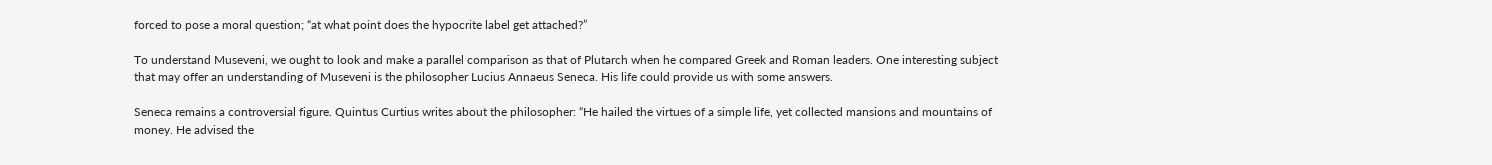forced to pose a moral question; “at what point does the hypocrite label get attached?”

To understand Museveni, we ought to look and make a parallel comparison as that of Plutarch when he compared Greek and Roman leaders. One interesting subject that may offer an understanding of Museveni is the philosopher Lucius Annaeus Seneca. His life could provide us with some answers.

Seneca remains a controversial figure. Quintus Curtius writes about the philosopher: “He hailed the virtues of a simple life, yet collected mansions and mountains of money. He advised the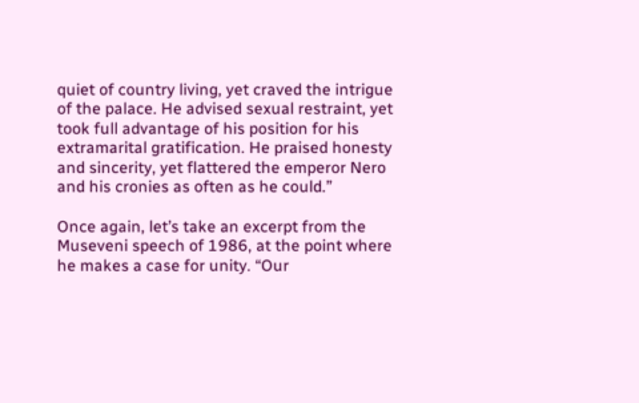quiet of country living, yet craved the intrigue of the palace. He advised sexual restraint, yet took full advantage of his position for his extramarital gratification. He praised honesty and sincerity, yet flattered the emperor Nero and his cronies as often as he could.”

Once again, let’s take an excerpt from the Museveni speech of 1986, at the point where he makes a case for unity. “Our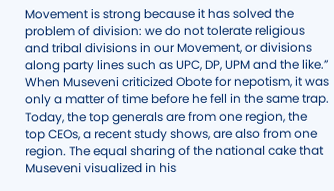Movement is strong because it has solved the problem of division: we do not tolerate religious and tribal divisions in our Movement, or divisions along party lines such as UPC, DP, UPM and the like.” When Museveni criticized Obote for nepotism, it was only a matter of time before he fell in the same trap. Today, the top generals are from one region, the top CEOs, a recent study shows, are also from one region. The equal sharing of the national cake that Museveni visualized in his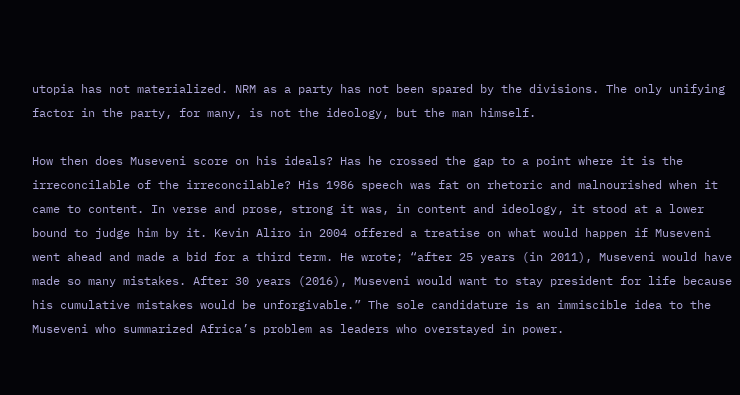utopia has not materialized. NRM as a party has not been spared by the divisions. The only unifying factor in the party, for many, is not the ideology, but the man himself.

How then does Museveni score on his ideals? Has he crossed the gap to a point where it is the irreconcilable of the irreconcilable? His 1986 speech was fat on rhetoric and malnourished when it came to content. In verse and prose, strong it was, in content and ideology, it stood at a lower bound to judge him by it. Kevin Aliro in 2004 offered a treatise on what would happen if Museveni went ahead and made a bid for a third term. He wrote; “after 25 years (in 2011), Museveni would have made so many mistakes. After 30 years (2016), Museveni would want to stay president for life because his cumulative mistakes would be unforgivable.” The sole candidature is an immiscible idea to the Museveni who summarized Africa’s problem as leaders who overstayed in power.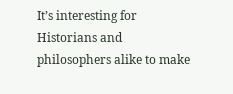It’s interesting for Historians and philosophers alike to make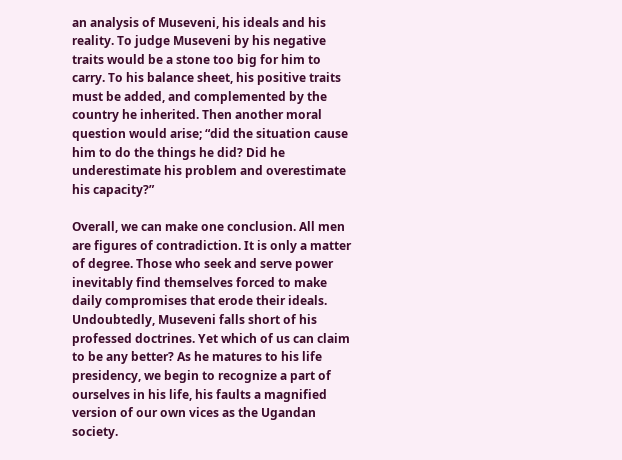an analysis of Museveni, his ideals and his reality. To judge Museveni by his negative traits would be a stone too big for him to carry. To his balance sheet, his positive traits must be added, and complemented by the country he inherited. Then another moral question would arise; “did the situation cause him to do the things he did? Did he underestimate his problem and overestimate his capacity?”

Overall, we can make one conclusion. All men are figures of contradiction. It is only a matter of degree. Those who seek and serve power inevitably find themselves forced to make daily compromises that erode their ideals. Undoubtedly, Museveni falls short of his professed doctrines. Yet which of us can claim to be any better? As he matures to his life presidency, we begin to recognize a part of ourselves in his life, his faults a magnified version of our own vices as the Ugandan society.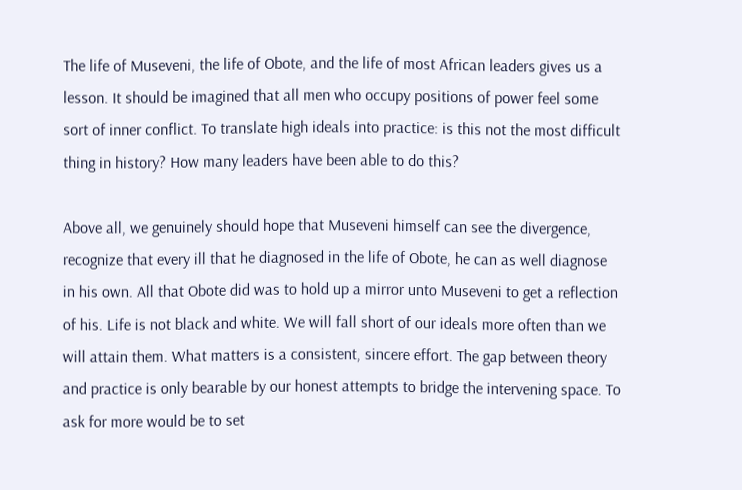The life of Museveni, the life of Obote, and the life of most African leaders gives us a lesson. It should be imagined that all men who occupy positions of power feel some sort of inner conflict. To translate high ideals into practice: is this not the most difficult thing in history? How many leaders have been able to do this?

Above all, we genuinely should hope that Museveni himself can see the divergence, recognize that every ill that he diagnosed in the life of Obote, he can as well diagnose in his own. All that Obote did was to hold up a mirror unto Museveni to get a reflection of his. Life is not black and white. We will fall short of our ideals more often than we will attain them. What matters is a consistent, sincere effort. The gap between theory and practice is only bearable by our honest attempts to bridge the intervening space. To ask for more would be to set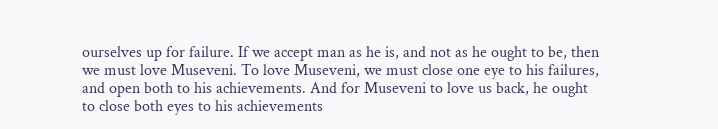ourselves up for failure. If we accept man as he is, and not as he ought to be, then we must love Museveni. To love Museveni, we must close one eye to his failures, and open both to his achievements. And for Museveni to love us back, he ought to close both eyes to his achievements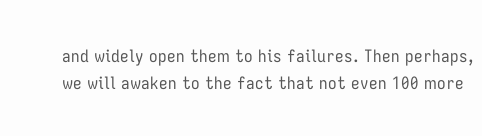and widely open them to his failures. Then perhaps, we will awaken to the fact that not even 100 more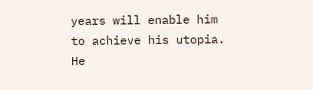years will enable him to achieve his utopia. He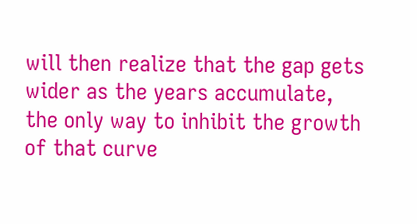will then realize that the gap gets wider as the years accumulate, the only way to inhibit the growth of that curve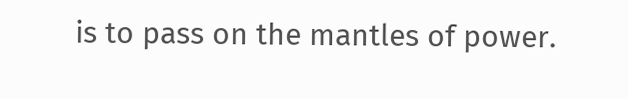is to pass on the mantles of power.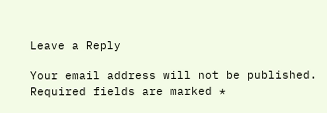Leave a Reply

Your email address will not be published. Required fields are marked *